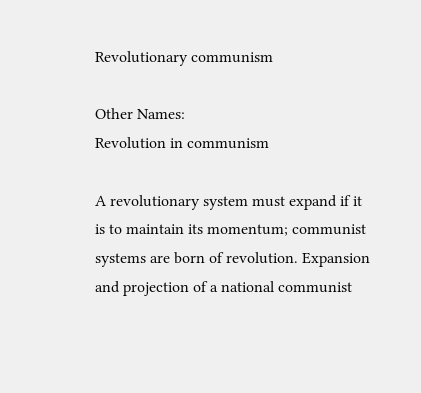Revolutionary communism

Other Names:
Revolution in communism

A revolutionary system must expand if it is to maintain its momentum; communist systems are born of revolution. Expansion and projection of a national communist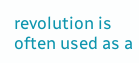revolution is often used as a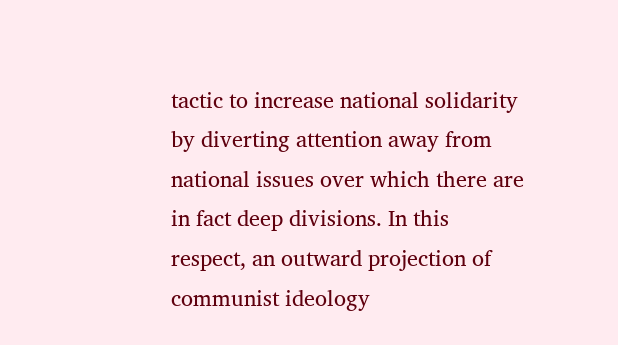tactic to increase national solidarity by diverting attention away from national issues over which there are in fact deep divisions. In this respect, an outward projection of communist ideology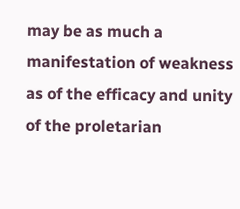may be as much a manifestation of weakness as of the efficacy and unity of the proletarian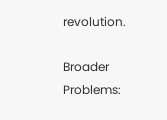revolution.

Broader Problems: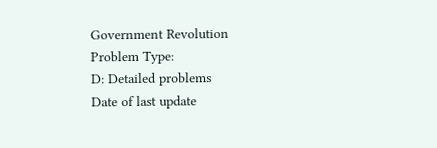Government Revolution
Problem Type:
D: Detailed problems
Date of last update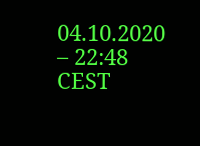04.10.2020 – 22:48 CEST